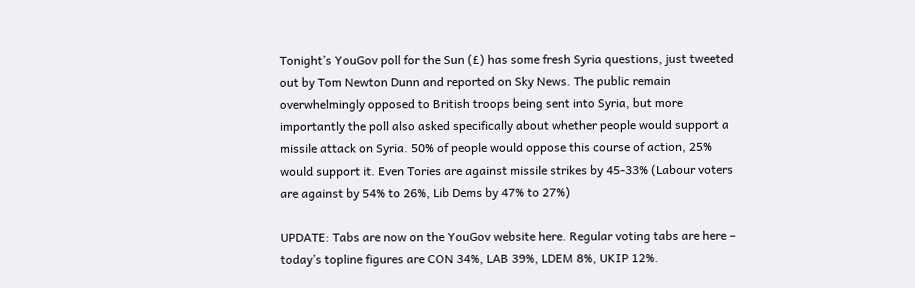Tonight’s YouGov poll for the Sun (£) has some fresh Syria questions, just tweeted out by Tom Newton Dunn and reported on Sky News. The public remain overwhelmingly opposed to British troops being sent into Syria, but more importantly the poll also asked specifically about whether people would support a missile attack on Syria. 50% of people would oppose this course of action, 25% would support it. Even Tories are against missile strikes by 45-33% (Labour voters are against by 54% to 26%, Lib Dems by 47% to 27%)

UPDATE: Tabs are now on the YouGov website here. Regular voting tabs are here – today’s topline figures are CON 34%, LAB 39%, LDEM 8%, UKIP 12%.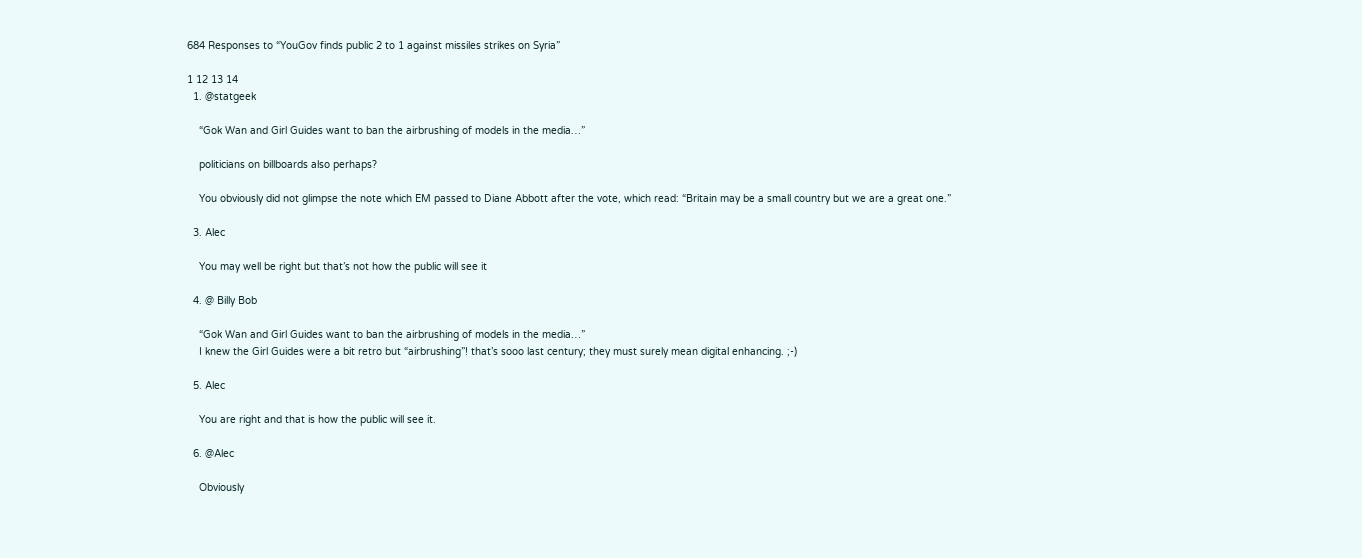684 Responses to “YouGov finds public 2 to 1 against missiles strikes on Syria”

1 12 13 14
  1. @statgeek

    “Gok Wan and Girl Guides want to ban the airbrushing of models in the media…”

    politicians on billboards also perhaps?

    You obviously did not glimpse the note which EM passed to Diane Abbott after the vote, which read: “Britain may be a small country but we are a great one.”

  3. Alec

    You may well be right but that’s not how the public will see it

  4. @ Billy Bob

    “Gok Wan and Girl Guides want to ban the airbrushing of models in the media…”
    I knew the Girl Guides were a bit retro but “airbrushing”! that’s sooo last century; they must surely mean digital enhancing. ;-)

  5. Alec

    You are right and that is how the public will see it.

  6. @Alec

    Obviously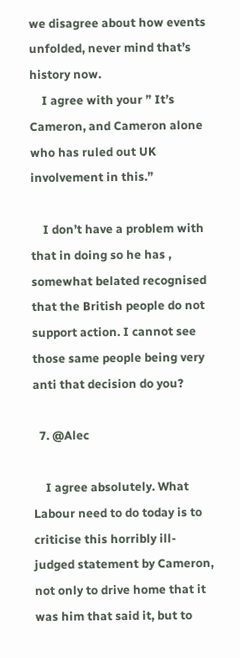we disagree about how events unfolded, never mind that’s history now.
    I agree with your ” It’s Cameron, and Cameron alone who has ruled out UK involvement in this.”

    I don’t have a problem with that in doing so he has , somewhat belated recognised that the British people do not support action. I cannot see those same people being very anti that decision do you?

  7. @Alec

    I agree absolutely. What Labour need to do today is to criticise this horribly ill-judged statement by Cameron, not only to drive home that it was him that said it, but to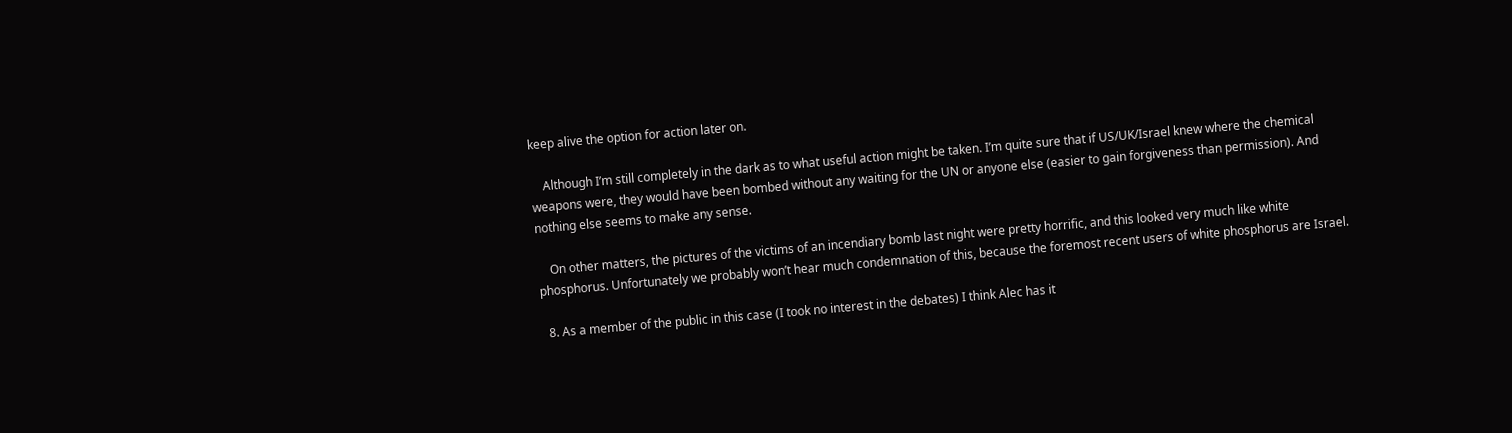keep alive the option for action later on.

    Although I’m still completely in the dark as to what useful action might be taken. I’m quite sure that if US/UK/Israel knew where the chemical weapons were, they would have been bombed without any waiting for the UN or anyone else (easier to gain forgiveness than permission). And nothing else seems to make any sense.

    On other matters, the pictures of the victims of an incendiary bomb last night were pretty horrific, and this looked very much like white phosphorus. Unfortunately we probably won’t hear much condemnation of this, because the foremost recent users of white phosphorus are Israel.

  8. As a member of the public in this case (I took no interest in the debates) I think Alec has it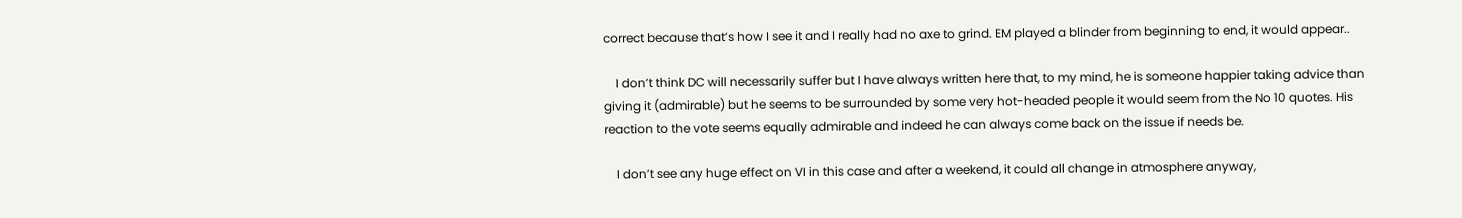correct because that’s how I see it and I really had no axe to grind. EM played a blinder from beginning to end, it would appear..

    I don’t think DC will necessarily suffer but I have always written here that, to my mind, he is someone happier taking advice than giving it (admirable) but he seems to be surrounded by some very hot-headed people it would seem from the No 10 quotes. His reaction to the vote seems equally admirable and indeed he can always come back on the issue if needs be.

    I don’t see any huge effect on VI in this case and after a weekend, it could all change in atmosphere anyway,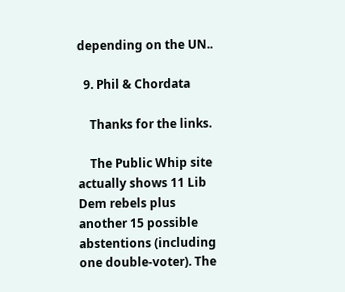depending on the UN..

  9. Phil & Chordata

    Thanks for the links.

    The Public Whip site actually shows 11 Lib Dem rebels plus another 15 possible abstentions (including one double-voter). The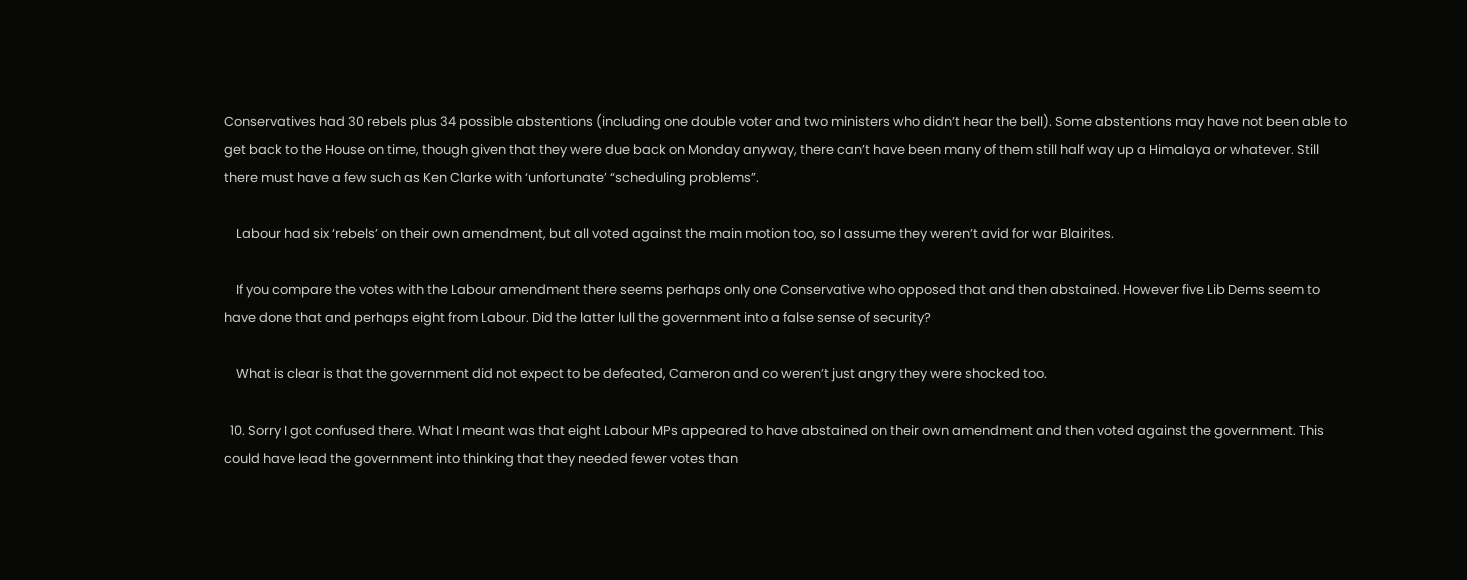Conservatives had 30 rebels plus 34 possible abstentions (including one double voter and two ministers who didn’t hear the bell). Some abstentions may have not been able to get back to the House on time, though given that they were due back on Monday anyway, there can’t have been many of them still half way up a Himalaya or whatever. Still there must have a few such as Ken Clarke with ‘unfortunate’ “scheduling problems”.

    Labour had six ‘rebels’ on their own amendment, but all voted against the main motion too, so I assume they weren’t avid for war Blairites.

    If you compare the votes with the Labour amendment there seems perhaps only one Conservative who opposed that and then abstained. However five Lib Dems seem to have done that and perhaps eight from Labour. Did the latter lull the government into a false sense of security?

    What is clear is that the government did not expect to be defeated, Cameron and co weren’t just angry they were shocked too.

  10. Sorry I got confused there. What I meant was that eight Labour MPs appeared to have abstained on their own amendment and then voted against the government. This could have lead the government into thinking that they needed fewer votes than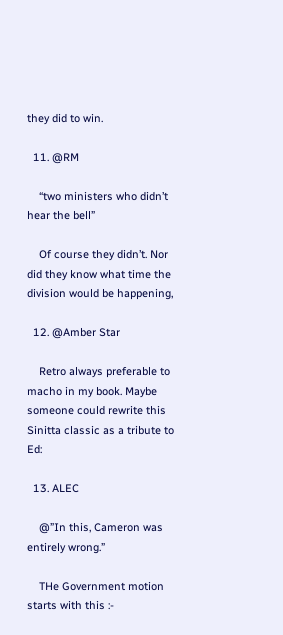they did to win.

  11. @RM

    “two ministers who didn’t hear the bell”

    Of course they didn’t. Nor did they know what time the division would be happening,

  12. @Amber Star

    Retro always preferable to macho in my book. Maybe someone could rewrite this Sinitta classic as a tribute to Ed:

  13. ALEC

    @”In this, Cameron was entirely wrong.”

    THe Government motion starts with this :-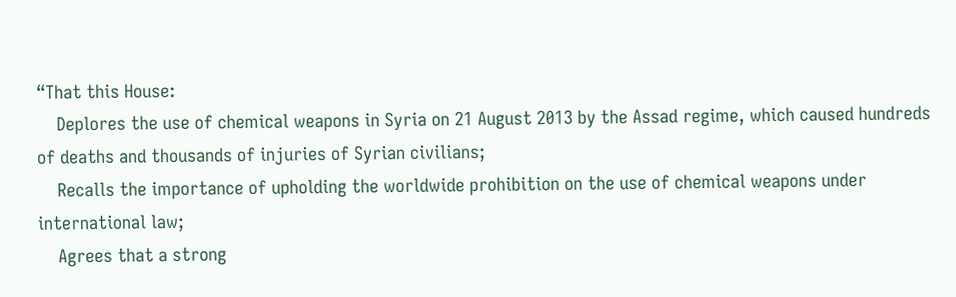“That this House:
    Deplores the use of chemical weapons in Syria on 21 August 2013 by the Assad regime, which caused hundreds of deaths and thousands of injuries of Syrian civilians;
    Recalls the importance of upholding the worldwide prohibition on the use of chemical weapons under international law;
    Agrees that a strong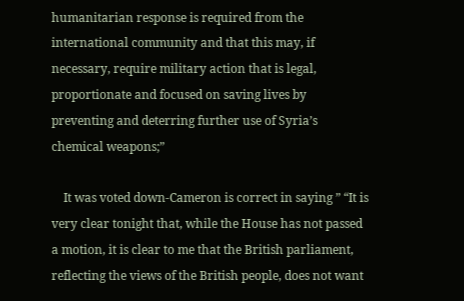humanitarian response is required from the international community and that this may, if necessary, require military action that is legal, proportionate and focused on saving lives by preventing and deterring further use of Syria’s chemical weapons;”

    It was voted down-Cameron is correct in saying ” “It is very clear tonight that, while the House has not passed a motion, it is clear to me that the British parliament, reflecting the views of the British people, does not want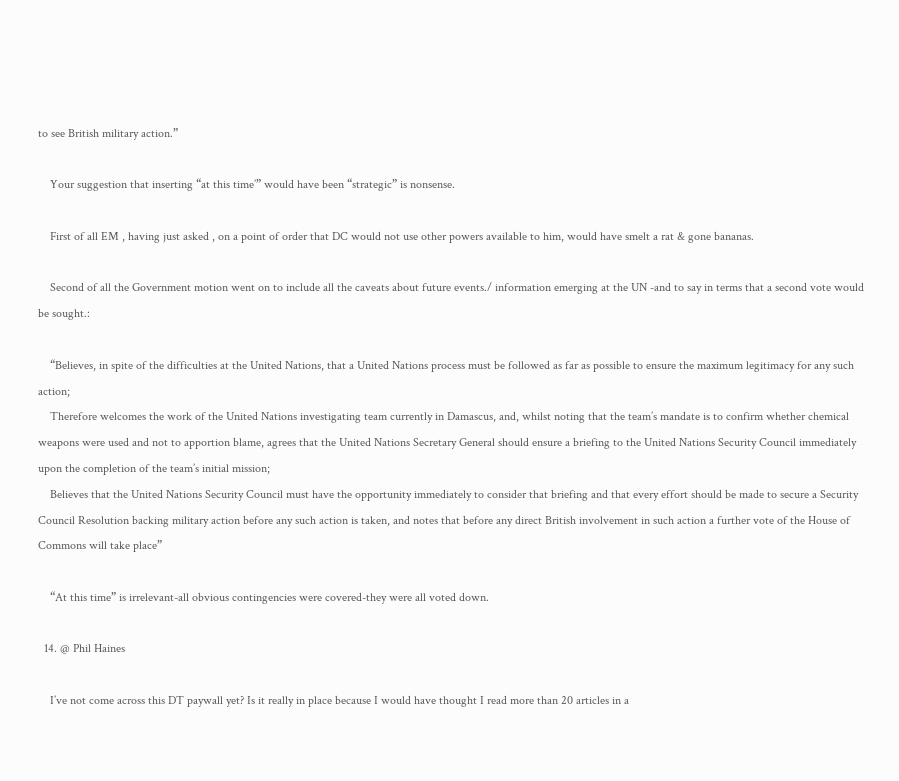to see British military action.”

    Your suggestion that inserting “at this time’” would have been “strategic” is nonsense.

    First of all EM , having just asked , on a point of order that DC would not use other powers available to him, would have smelt a rat & gone bananas.

    Second of all the Government motion went on to include all the caveats about future events./ information emerging at the UN -and to say in terms that a second vote would be sought.:

    “Believes, in spite of the difficulties at the United Nations, that a United Nations process must be followed as far as possible to ensure the maximum legitimacy for any such action;
    Therefore welcomes the work of the United Nations investigating team currently in Damascus, and, whilst noting that the team’s mandate is to confirm whether chemical weapons were used and not to apportion blame, agrees that the United Nations Secretary General should ensure a briefing to the United Nations Security Council immediately upon the completion of the team’s initial mission;
    Believes that the United Nations Security Council must have the opportunity immediately to consider that briefing and that every effort should be made to secure a Security Council Resolution backing military action before any such action is taken, and notes that before any direct British involvement in such action a further vote of the House of Commons will take place”

    “At this time” is irrelevant-all obvious contingencies were covered-they were all voted down.

  14. @ Phil Haines

    I’ve not come across this DT paywall yet? Is it really in place because I would have thought I read more than 20 articles in a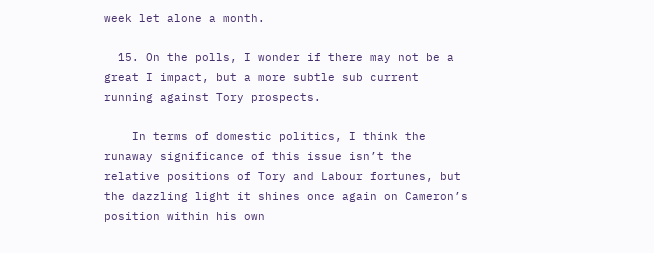week let alone a month.

  15. On the polls, I wonder if there may not be a great I impact, but a more subtle sub current running against Tory prospects.

    In terms of domestic politics, I think the runaway significance of this issue isn’t the relative positions of Tory and Labour fortunes, but the dazzling light it shines once again on Cameron’s position within his own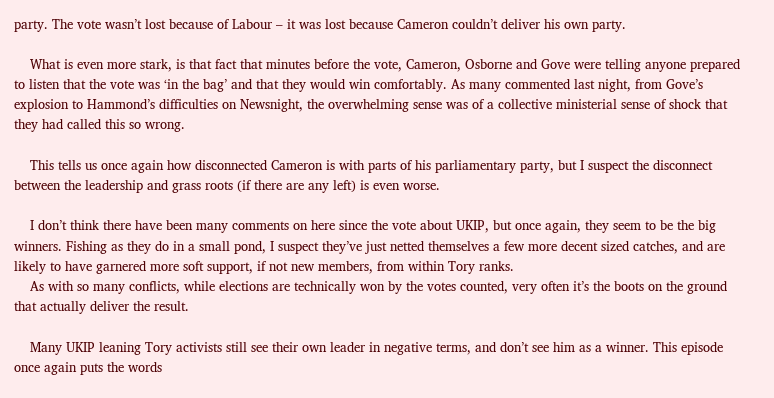party. The vote wasn’t lost because of Labour – it was lost because Cameron couldn’t deliver his own party.

    What is even more stark, is that fact that minutes before the vote, Cameron, Osborne and Gove were telling anyone prepared to listen that the vote was ‘in the bag’ and that they would win comfortably. As many commented last night, from Gove’s explosion to Hammond’s difficulties on Newsnight, the overwhelming sense was of a collective ministerial sense of shock that they had called this so wrong.

    This tells us once again how disconnected Cameron is with parts of his parliamentary party, but I suspect the disconnect between the leadership and grass roots (if there are any left) is even worse.

    I don’t think there have been many comments on here since the vote about UKIP, but once again, they seem to be the big winners. Fishing as they do in a small pond, I suspect they’ve just netted themselves a few more decent sized catches, and are likely to have garnered more soft support, if not new members, from within Tory ranks.
    As with so many conflicts, while elections are technically won by the votes counted, very often it’s the boots on the ground that actually deliver the result.

    Many UKIP leaning Tory activists still see their own leader in negative terms, and don’t see him as a winner. This episode once again puts the words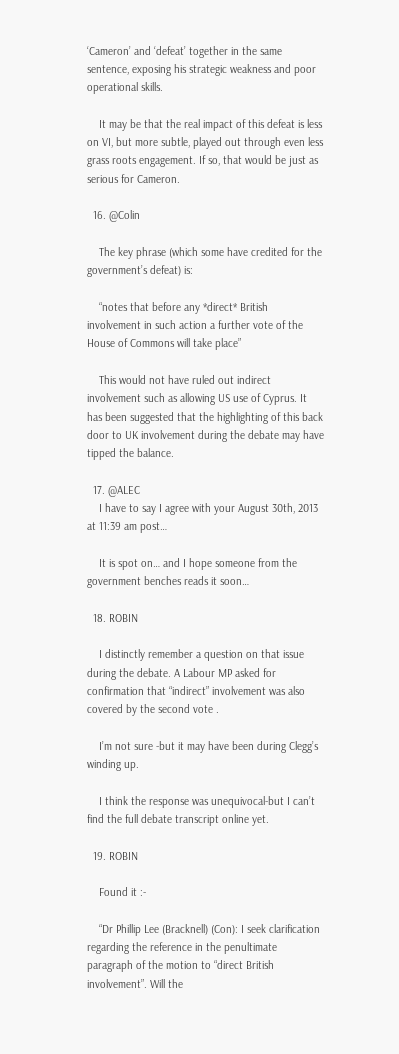‘Cameron’ and ‘defeat’ together in the same sentence, exposing his strategic weakness and poor operational skills.

    It may be that the real impact of this defeat is less on VI, but more subtle, played out through even less grass roots engagement. If so, that would be just as serious for Cameron.

  16. @Colin

    The key phrase (which some have credited for the government’s defeat) is:

    “notes that before any *direct* British involvement in such action a further vote of the House of Commons will take place”

    This would not have ruled out indirect involvement such as allowing US use of Cyprus. It has been suggested that the highlighting of this back door to UK involvement during the debate may have tipped the balance.

  17. @ALEC
    I have to say I agree with your August 30th, 2013 at 11:39 am post…

    It is spot on… and I hope someone from the government benches reads it soon…

  18. ROBIN

    I distinctly remember a question on that issue during the debate. A Labour MP asked for confirmation that “indirect” involvement was also covered by the second vote .

    I’m not sure -but it may have been during Clegg’s winding up.

    I think the response was unequivocal-but I can’t find the full debate transcript online yet.

  19. ROBIN

    Found it :-

    “Dr Phillip Lee (Bracknell) (Con): I seek clarification regarding the reference in the penultimate paragraph of the motion to “direct British involvement”. Will the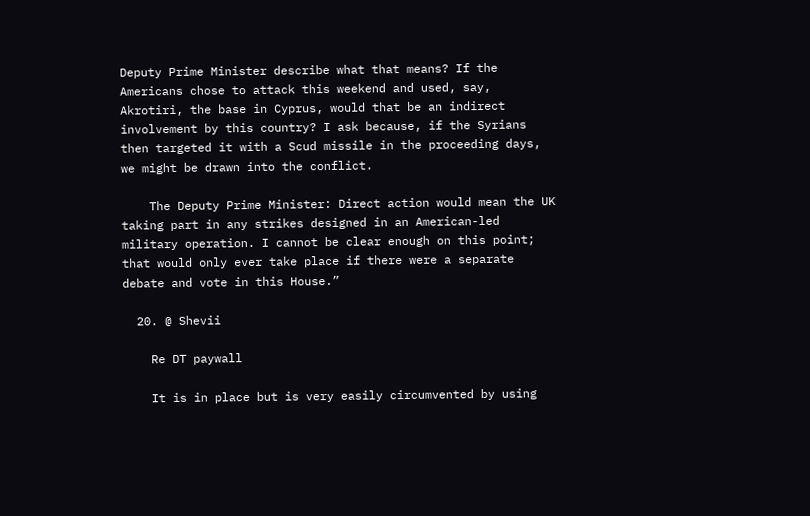Deputy Prime Minister describe what that means? If the Americans chose to attack this weekend and used, say, Akrotiri, the base in Cyprus, would that be an indirect involvement by this country? I ask because, if the Syrians then targeted it with a Scud missile in the proceeding days, we might be drawn into the conflict.

    The Deputy Prime Minister: Direct action would mean the UK taking part in any strikes designed in an American-led military operation. I cannot be clear enough on this point; that would only ever take place if there were a separate debate and vote in this House.”

  20. @ Shevii

    Re DT paywall

    It is in place but is very easily circumvented by using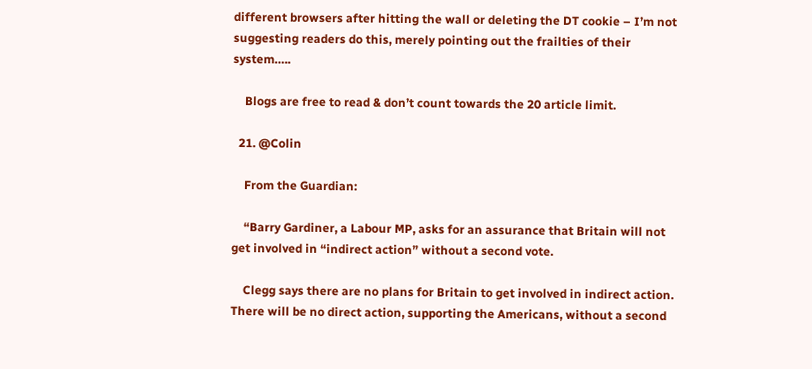different browsers after hitting the wall or deleting the DT cookie – I’m not suggesting readers do this, merely pointing out the frailties of their system…..

    Blogs are free to read & don’t count towards the 20 article limit.

  21. @Colin

    From the Guardian:

    “Barry Gardiner, a Labour MP, asks for an assurance that Britain will not get involved in “indirect action” without a second vote.

    Clegg says there are no plans for Britain to get involved in indirect action. There will be no direct action, supporting the Americans, without a second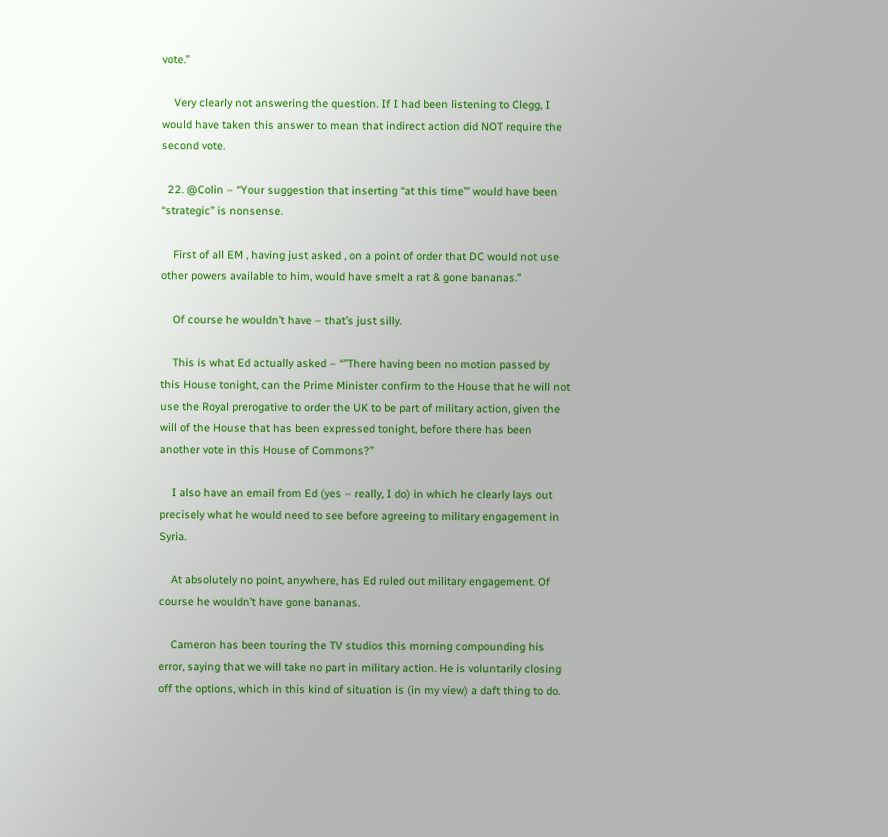vote.”

    Very clearly not answering the question. If I had been listening to Clegg, I would have taken this answer to mean that indirect action did NOT require the second vote.

  22. @Colin – “Your suggestion that inserting “at this time’” would have been “strategic” is nonsense.

    First of all EM , having just asked , on a point of order that DC would not use other powers available to him, would have smelt a rat & gone bananas.”

    Of course he wouldn’t have – that’s just silly.

    This is what Ed actually asked – “”There having been no motion passed by this House tonight, can the Prime Minister confirm to the House that he will not use the Royal prerogative to order the UK to be part of military action, given the will of the House that has been expressed tonight, before there has been another vote in this House of Commons?”

    I also have an email from Ed (yes – really, I do) in which he clearly lays out precisely what he would need to see before agreeing to military engagement in Syria.

    At absolutely no point, anywhere, has Ed ruled out military engagement. Of course he wouldn’t have gone bananas.

    Cameron has been touring the TV studios this morning compounding his error, saying that we will take no part in military action. He is voluntarily closing off the options, which in this kind of situation is (in my view) a daft thing to do.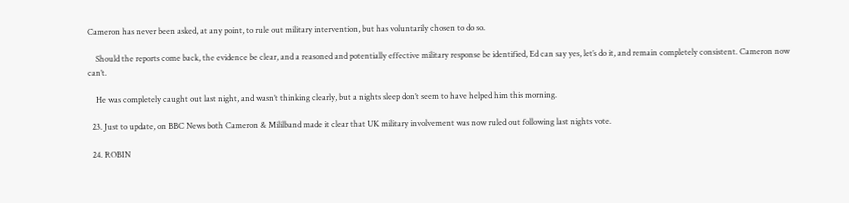Cameron has never been asked, at any point, to rule out military intervention, but has voluntarily chosen to do so.

    Should the reports come back, the evidence be clear, and a reasoned and potentially effective military response be identified, Ed can say yes, let’s do it, and remain completely consistent. Cameron now can’t.

    He was completely caught out last night, and wasn’t thinking clearly, but a nights sleep don’t seem to have helped him this morning.

  23. Just to update, on BBC News both Cameron & Mililband made it clear that UK military involvement was now ruled out following last nights vote.

  24. ROBIN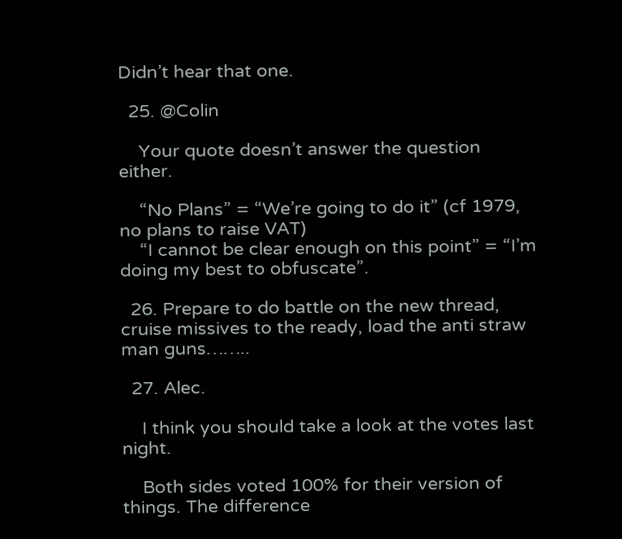Didn’t hear that one.

  25. @Colin

    Your quote doesn’t answer the question either.

    “No Plans” = “We’re going to do it” (cf 1979, no plans to raise VAT)
    “I cannot be clear enough on this point” = “I’m doing my best to obfuscate”.

  26. Prepare to do battle on the new thread, cruise missives to the ready, load the anti straw man guns……..

  27. Alec.

    I think you should take a look at the votes last night.

    Both sides voted 100% for their version of things. The difference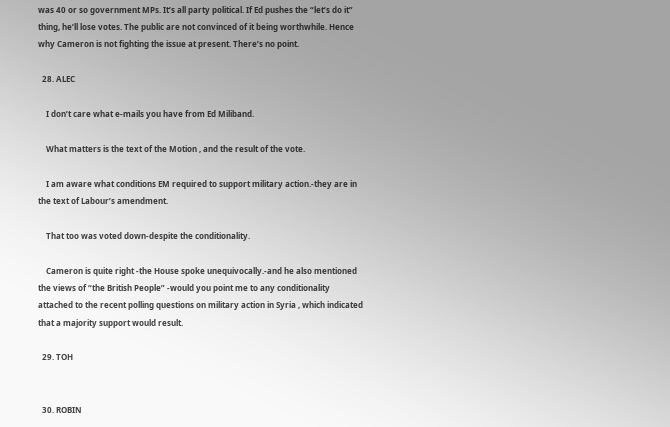was 40 or so government MPs. It’s all party political. If Ed pushes the “let’s do it” thing, he’ll lose votes. The public are not convinced of it being worthwhile. Hence why Cameron is not fighting the issue at present. There’s no point.

  28. ALEC

    I don’t care what e-mails you have from Ed Miliband.

    What matters is the text of the Motion , and the result of the vote.

    I am aware what conditions EM required to support military action.-they are in the text of Labour’s amendment.

    That too was voted down-despite the conditionality.

    Cameron is quite right -the House spoke unequivocally.-and he also mentioned the views of “the British People” -would you point me to any conditionality attached to the recent polling questions on military action in Syria , which indicated that a majority support would result.

  29. TOH


  30. ROBIN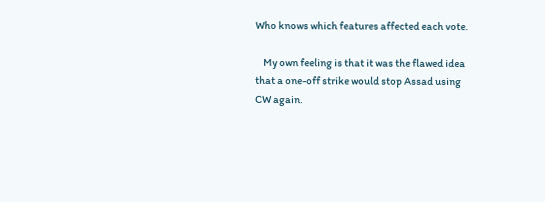Who knows which features affected each vote.

    My own feeling is that it was the flawed idea that a one-off strike would stop Assad using CW again.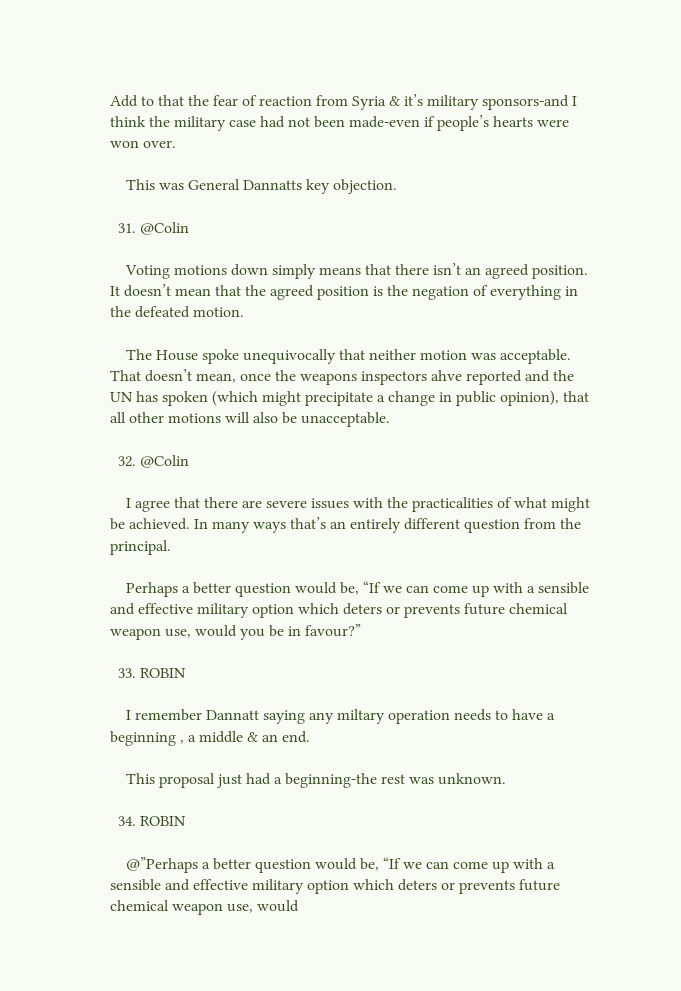Add to that the fear of reaction from Syria & it’s military sponsors-and I think the military case had not been made-even if people’s hearts were won over.

    This was General Dannatts key objection.

  31. @Colin

    Voting motions down simply means that there isn’t an agreed position. It doesn’t mean that the agreed position is the negation of everything in the defeated motion.

    The House spoke unequivocally that neither motion was acceptable. That doesn’t mean, once the weapons inspectors ahve reported and the UN has spoken (which might precipitate a change in public opinion), that all other motions will also be unacceptable.

  32. @Colin

    I agree that there are severe issues with the practicalities of what might be achieved. In many ways that’s an entirely different question from the principal.

    Perhaps a better question would be, “If we can come up with a sensible and effective military option which deters or prevents future chemical weapon use, would you be in favour?”

  33. ROBIN

    I remember Dannatt saying any miltary operation needs to have a beginning , a middle & an end.

    This proposal just had a beginning-the rest was unknown.

  34. ROBIN

    @”Perhaps a better question would be, “If we can come up with a sensible and effective military option which deters or prevents future chemical weapon use, would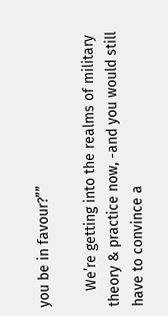you be in favour?””

    We’re getting into the realms of military theory & practice now, -and you would still have to convince a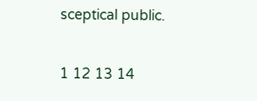sceptical public.

1 12 13 14